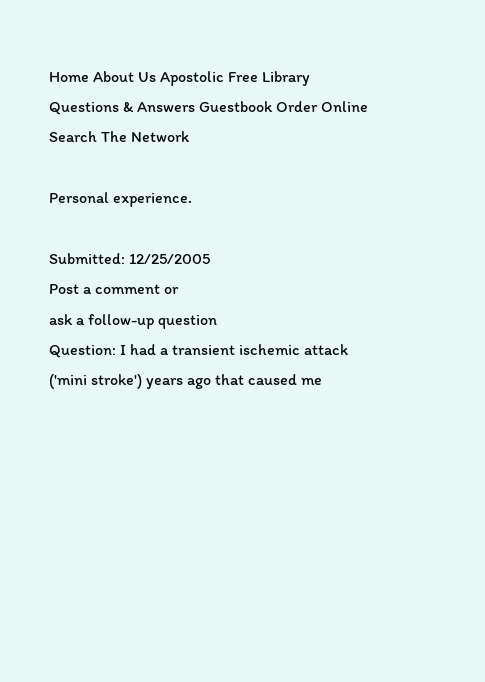Home About Us Apostolic Free Library Questions & Answers Guestbook Order Online Search The Network

Personal experience.

Submitted: 12/25/2005
Post a comment or
ask a follow-up question
Question: I had a transient ischemic attack ('mini stroke') years ago that caused me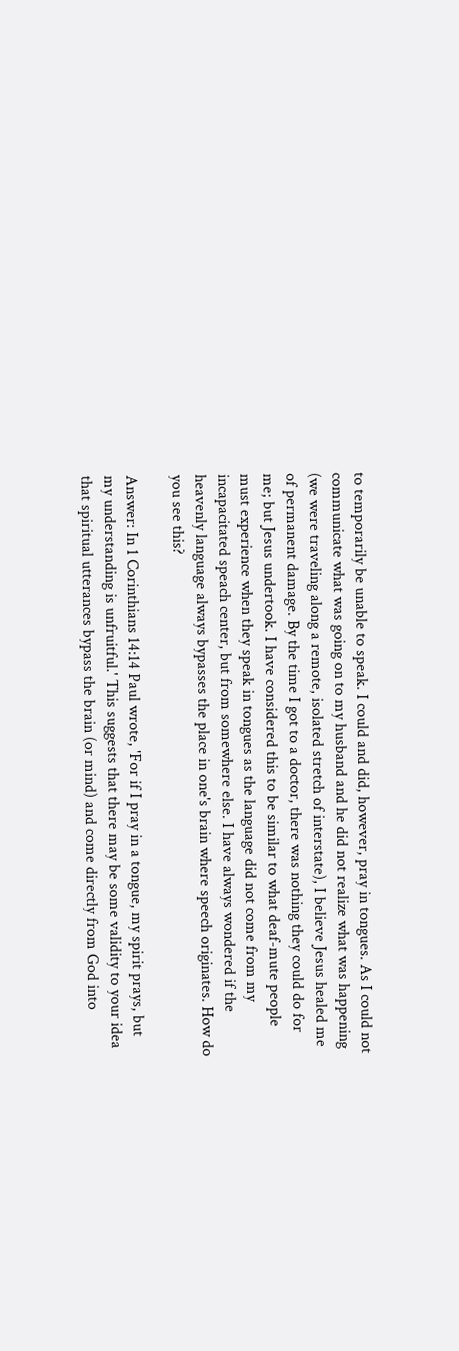to temporarily be unable to speak. I could and did, however, pray in tongues. As I could not communicate what was going on to my husband and he did not realize what was happening (we were traveling along a remote, isolated stretch of interstate), I believe Jesus healed me of permanent damage. By the time I got to a doctor, there was nothing they could do for me; but Jesus undertook. I have considered this to be similar to what deaf-mute people must experience when they speak in tongues as the language did not come from my incapacitated speach center, but from somewhere else. I have always wondered if the heavenly language always bypasses the place in one's brain where speech originates. How do you see this?

Answer: In 1 Corinthians 14:14 Paul wrote, 'For if I pray in a tongue, my spirit prays, but my understanding is unfruitful.' This suggests that there may be some validity to your idea that spiritual utterances bypass the brain (or mind) and come directly from God into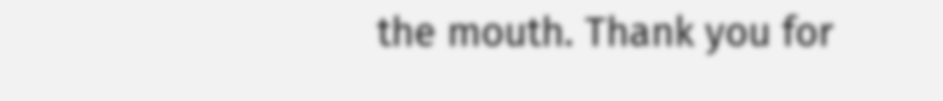the mouth. Thank you for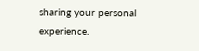sharing your personal experience.